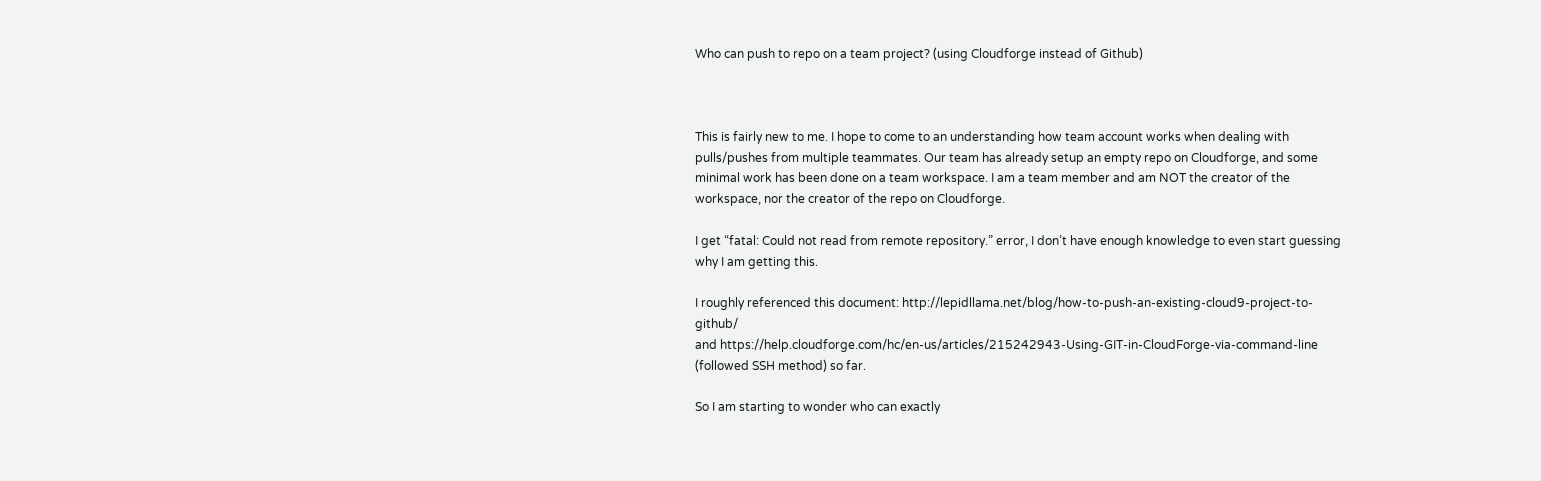Who can push to repo on a team project? (using Cloudforge instead of Github)



This is fairly new to me. I hope to come to an understanding how team account works when dealing with pulls/pushes from multiple teammates. Our team has already setup an empty repo on Cloudforge, and some minimal work has been done on a team workspace. I am a team member and am NOT the creator of the workspace, nor the creator of the repo on Cloudforge.

I get “fatal: Could not read from remote repository.” error, I don’t have enough knowledge to even start guessing why I am getting this.

I roughly referenced this document: http://lepidllama.net/blog/how-to-push-an-existing-cloud9-project-to-github/
and https://help.cloudforge.com/hc/en-us/articles/215242943-Using-GIT-in-CloudForge-via-command-line (followed SSH method) so far.

So I am starting to wonder who can exactly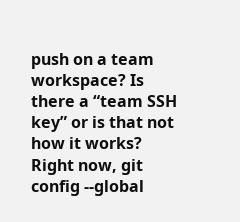push on a team workspace? Is there a “team SSH key” or is that not how it works? Right now, git config --global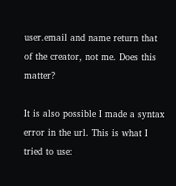user.email and name return that of the creator, not me. Does this matter?

It is also possible I made a syntax error in the url. This is what I tried to use: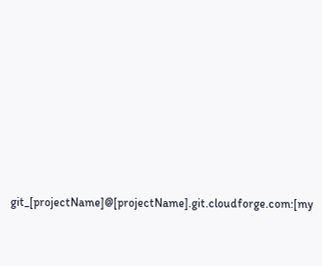git_[projectName]@[projectName].git.cloudforge.com:[my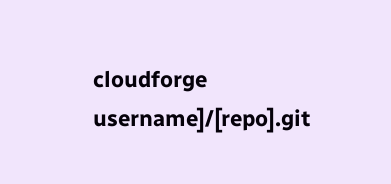cloudforge username]/[repo].git